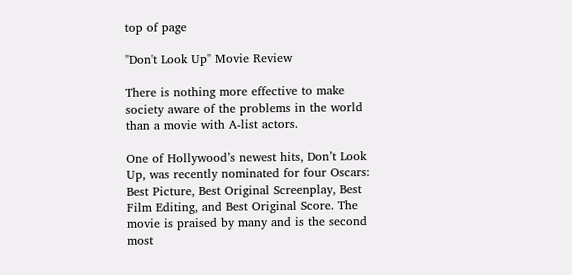top of page

"Don't Look Up" Movie Review

There is nothing more effective to make society aware of the problems in the world than a movie with A-list actors.

One of Hollywood’s newest hits, Don’t Look Up, was recently nominated for four Oscars: Best Picture, Best Original Screenplay, Best Film Editing, and Best Original Score. The movie is praised by many and is the second most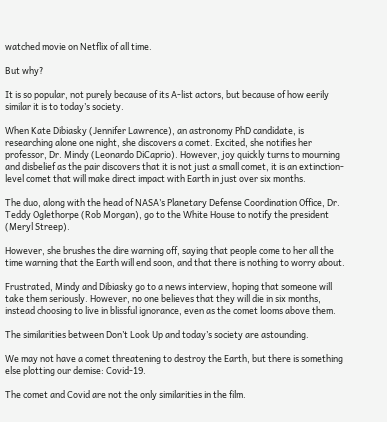watched movie on Netflix of all time.

But why?

It is so popular, not purely because of its A-list actors, but because of how eerily similar it is to today’s society.

When Kate Dibiasky (Jennifer Lawrence), an astronomy PhD candidate, is researching alone one night, she discovers a comet. Excited, she notifies her professor, Dr. Mindy (Leonardo DiCaprio). However, joy quickly turns to mourning and disbelief as the pair discovers that it is not just a small comet, it is an extinction-level comet that will make direct impact with Earth in just over six months.

The duo, along with the head of NASA’s Planetary Defense Coordination Office, Dr. Teddy Oglethorpe (Rob Morgan), go to the White House to notify the president (Meryl Streep).

However, she brushes the dire warning off, saying that people come to her all the time warning that the Earth will end soon, and that there is nothing to worry about.

Frustrated, Mindy and Dibiasky go to a news interview, hoping that someone will take them seriously. However, no one believes that they will die in six months, instead choosing to live in blissful ignorance, even as the comet looms above them.

The similarities between Don’t Look Up and today’s society are astounding.

We may not have a comet threatening to destroy the Earth, but there is something else plotting our demise: Covid-19.

The comet and Covid are not the only similarities in the film.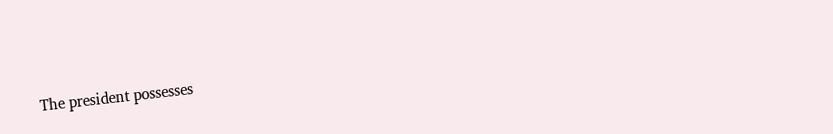The president possesses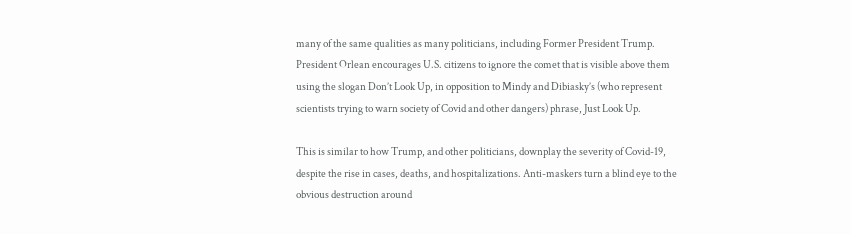many of the same qualities as many politicians, including Former President Trump. President Orlean encourages U.S. citizens to ignore the comet that is visible above them using the slogan Don’t Look Up, in opposition to Mindy and Dibiasky’s (who represent scientists trying to warn society of Covid and other dangers) phrase, Just Look Up.

This is similar to how Trump, and other politicians, downplay the severity of Covid-19, despite the rise in cases, deaths, and hospitalizations. Anti-maskers turn a blind eye to the obvious destruction around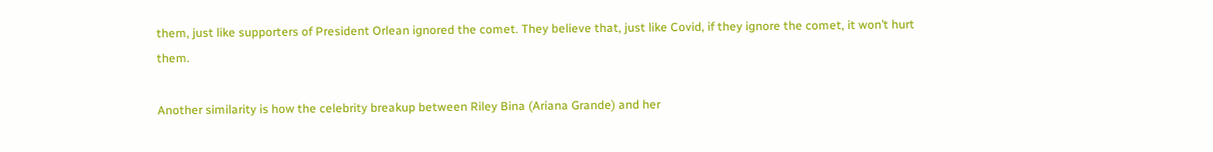them, just like supporters of President Orlean ignored the comet. They believe that, just like Covid, if they ignore the comet, it won’t hurt them.

Another similarity is how the celebrity breakup between Riley Bina (Ariana Grande) and her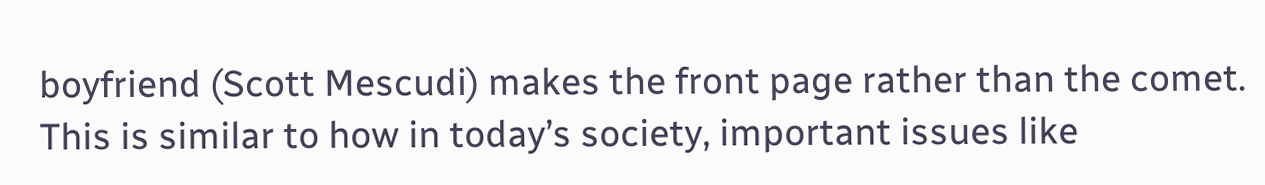boyfriend (Scott Mescudi) makes the front page rather than the comet. This is similar to how in today’s society, important issues like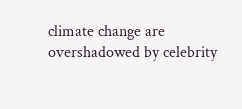climate change are overshadowed by celebrity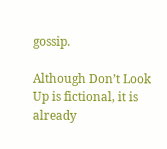gossip.

Although Don’t Look Up is fictional, it is already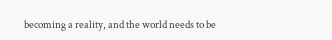becoming a reality, and the world needs to be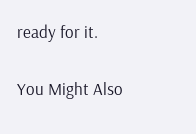ready for it.

You Might Also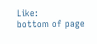Like:
bottom of page